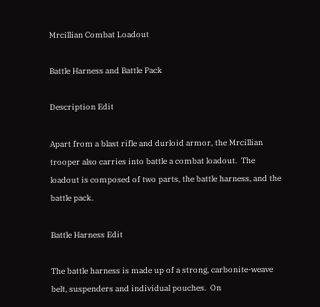Mrcillian Combat Loadout

Battle Harness and Battle Pack

Description Edit

Apart from a blast rifle and durloid armor, the Mrcillian trooper also carries into battle a combat loadout.  The loadout is composed of two parts, the battle harness, and the battle pack.

Battle Harness Edit

The battle harness is made up of a strong, carbonite-weave belt, suspenders and individual pouches.  On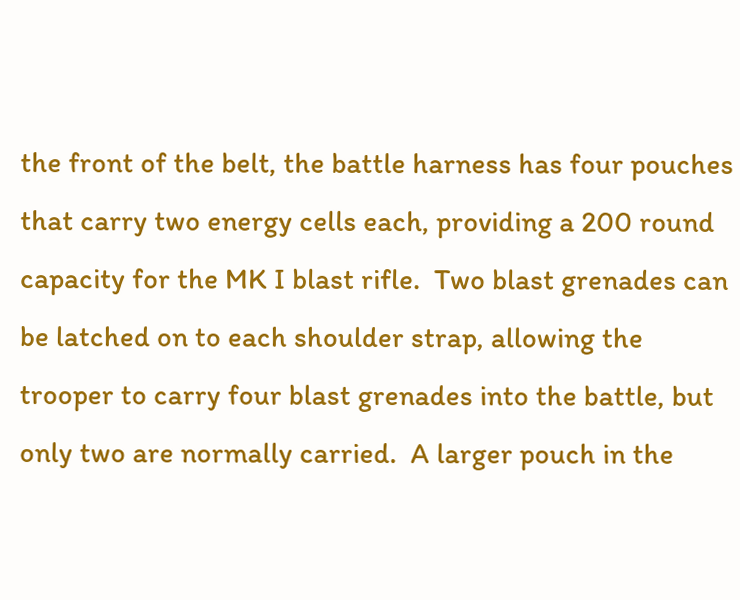the front of the belt, the battle harness has four pouches that carry two energy cells each, providing a 200 round capacity for the MK I blast rifle.  Two blast grenades can be latched on to each shoulder strap, allowing the trooper to carry four blast grenades into the battle, but only two are normally carried.  A larger pouch in the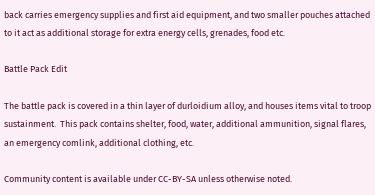back carries emergency supplies and first aid equipment, and two smaller pouches attached to it act as additional storage for extra energy cells, grenades, food etc.

Battle Pack Edit

The battle pack is covered in a thin layer of durloidium alloy, and houses items vital to troop sustainment.  This pack contains shelter, food, water, additional ammunition, signal flares, an emergency comlink, additional clothing, etc.

Community content is available under CC-BY-SA unless otherwise noted.